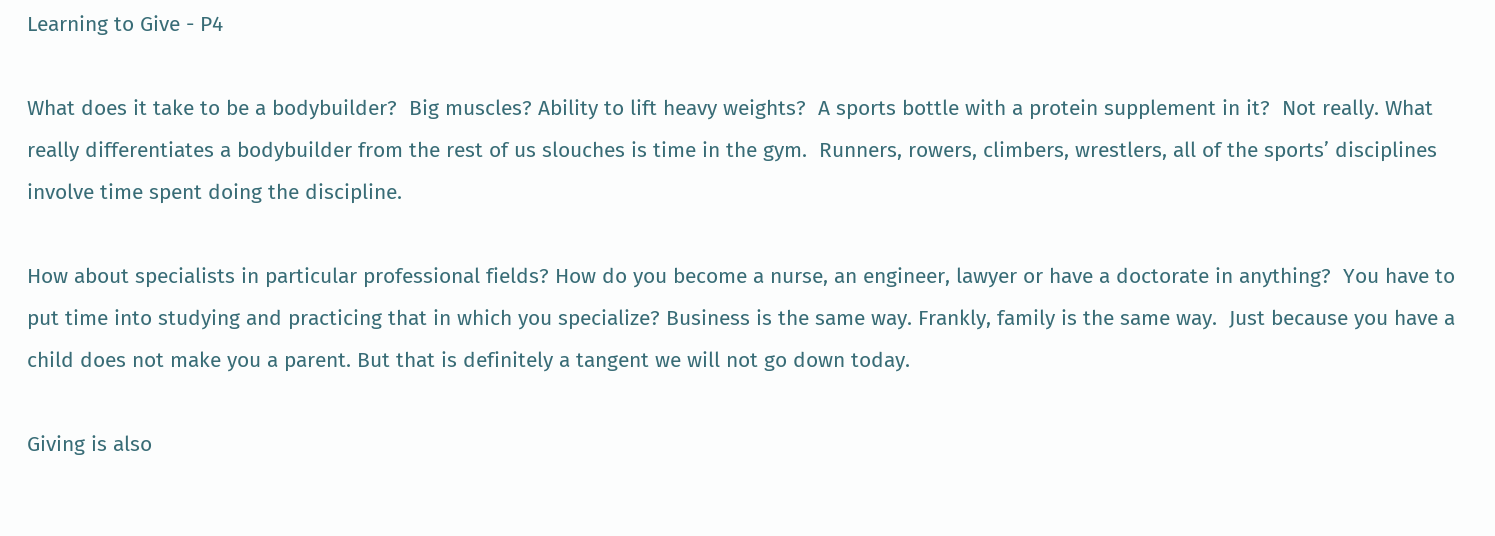Learning to Give - P4

What does it take to be a bodybuilder?  Big muscles? Ability to lift heavy weights?  A sports bottle with a protein supplement in it?  Not really. What really differentiates a bodybuilder from the rest of us slouches is time in the gym.  Runners, rowers, climbers, wrestlers, all of the sports’ disciplines involve time spent doing the discipline.

How about specialists in particular professional fields? How do you become a nurse, an engineer, lawyer or have a doctorate in anything?  You have to put time into studying and practicing that in which you specialize? Business is the same way. Frankly, family is the same way.  Just because you have a child does not make you a parent. But that is definitely a tangent we will not go down today.

Giving is also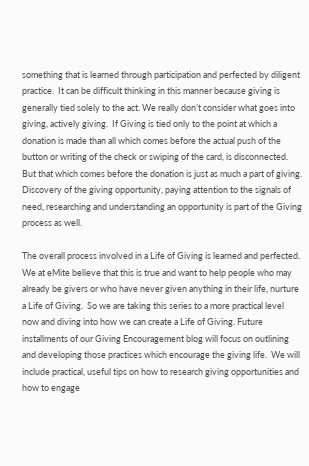something that is learned through participation and perfected by diligent practice.  It can be difficult thinking in this manner because giving is generally tied solely to the act. We really don’t consider what goes into giving, actively giving.  If Giving is tied only to the point at which a donation is made than all which comes before the actual push of the button or writing of the check or swiping of the card, is disconnected.  But that which comes before the donation is just as much a part of giving. Discovery of the giving opportunity, paying attention to the signals of need, researching and understanding an opportunity is part of the Giving process as well.

The overall process involved in a Life of Giving is learned and perfected.  We at eMite believe that this is true and want to help people who may already be givers or who have never given anything in their life, nurture a Life of Giving.  So we are taking this series to a more practical level now and diving into how we can create a Life of Giving. Future installments of our Giving Encouragement blog will focus on outlining and developing those practices which encourage the giving life.  We will include practical, useful tips on how to research giving opportunities and how to engage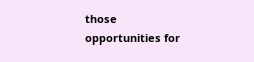those opportunities for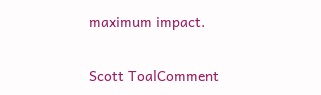maximum impact.

Scott ToalComment